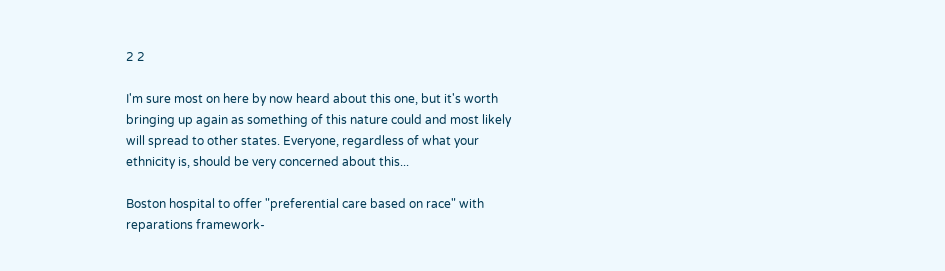2 2

I'm sure most on here by now heard about this one, but it's worth bringing up again as something of this nature could and most likely will spread to other states. Everyone, regardless of what your ethnicity is, should be very concerned about this...

Boston hospital to offer "preferential care based on race" with reparations framework-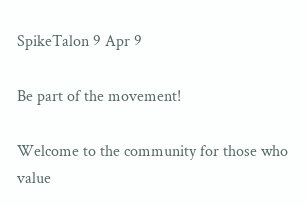SpikeTalon 9 Apr 9

Be part of the movement!

Welcome to the community for those who value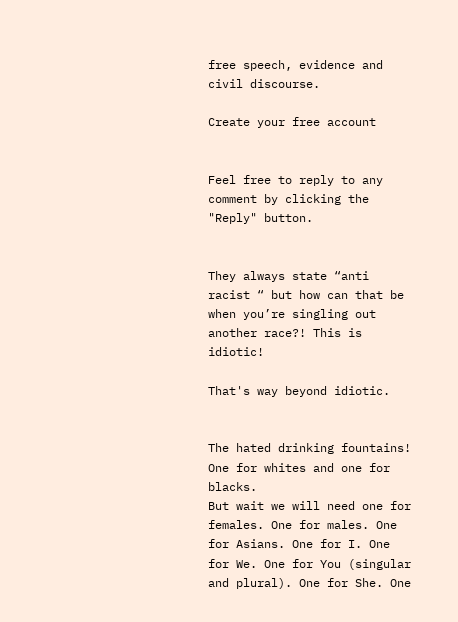free speech, evidence and civil discourse.

Create your free account


Feel free to reply to any comment by clicking the "Reply" button.


They always state “anti racist “ but how can that be when you’re singling out another race?! This is idiotic!

That's way beyond idiotic.


The hated drinking fountains! One for whites and one for blacks.
But wait we will need one for females. One for males. One for Asians. One for I. One for We. One for You (singular and plural). One for She. One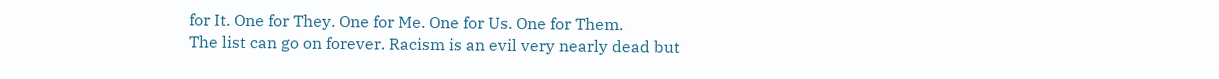for It. One for They. One for Me. One for Us. One for Them.
The list can go on forever. Racism is an evil very nearly dead but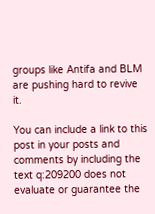groups like Antifa and BLM are pushing hard to revive it.

You can include a link to this post in your posts and comments by including the text q:209200 does not evaluate or guarantee the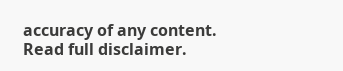accuracy of any content. Read full disclaimer.